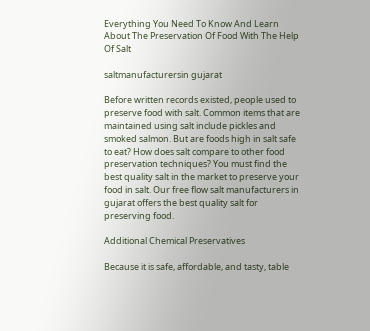Everything You Need To Know And Learn About The Preservation Of Food With The Help Of Salt

saltmanufacturersin gujarat

Before written records existed, people used to preserve food with salt. Common items that are maintained using salt include pickles and smoked salmon. But are foods high in salt safe to eat? How does salt compare to other food preservation techniques? You must find the best quality salt in the market to preserve your food in salt. Our free flow salt manufacturers in gujarat offers the best quality salt for preserving food.

Additional Chemical Preservatives

Because it is safe, affordable, and tasty, table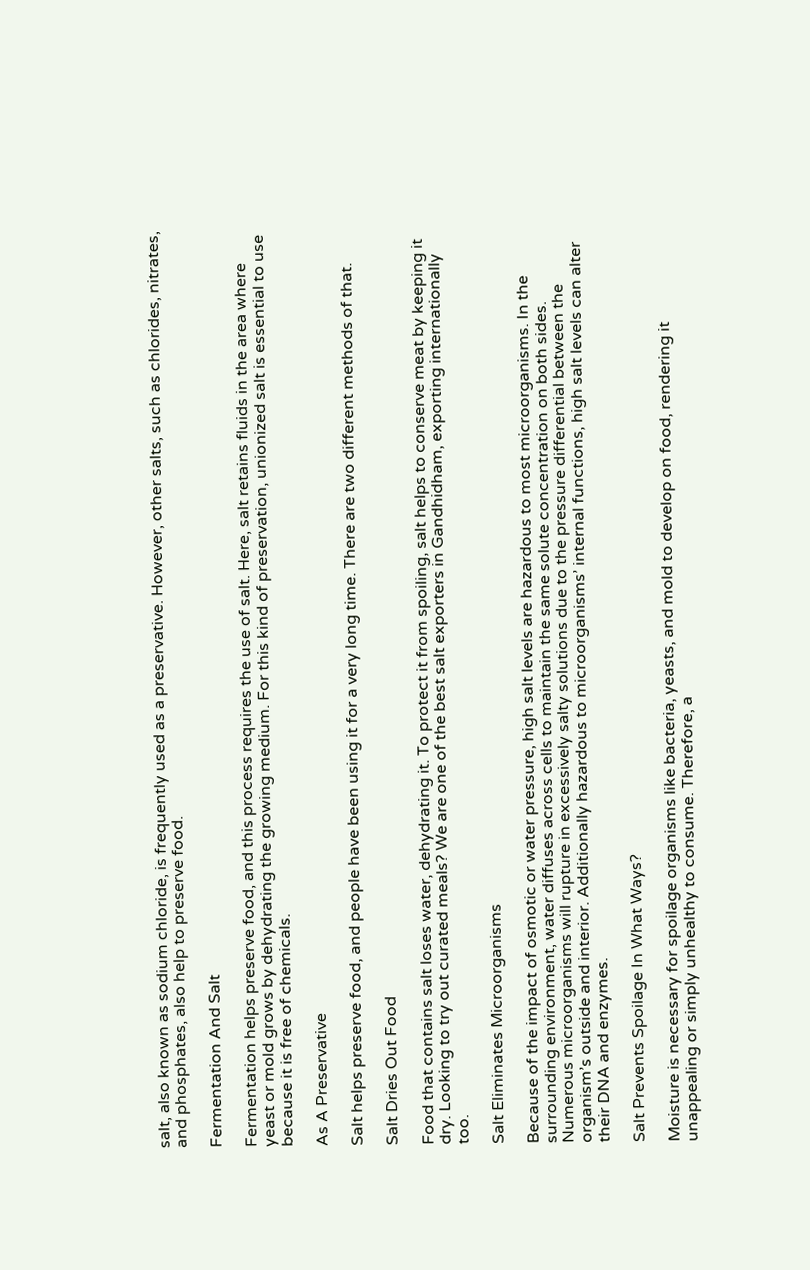salt, also known as sodium chloride, is frequently used as a preservative. However, other salts, such as chlorides, nitrates, and phosphates, also help to preserve food.

Fermentation And Salt

Fermentation helps preserve food, and this process requires the use of salt. Here, salt retains fluids in the area where yeast or mold grows by dehydrating the growing medium. For this kind of preservation, unionized salt is essential to use because it is free of chemicals.

As A Preservative

Salt helps preserve food, and people have been using it for a very long time. There are two different methods of that.

Salt Dries Out Food

Food that contains salt loses water, dehydrating it. To protect it from spoiling, salt helps to conserve meat by keeping it dry. Looking to try out curated meals? We are one of the best salt exporters in Gandhidham, exporting internationally too.

Salt Eliminates Microorganisms

Because of the impact of osmotic or water pressure, high salt levels are hazardous to most microorganisms. In the surrounding environment, water diffuses across cells to maintain the same solute concentration on both sides. Numerous microorganisms will rupture in excessively salty solutions due to the pressure differential between the organism’s outside and interior. Additionally hazardous to microorganisms’ internal functions, high salt levels can alter their DNA and enzymes.

Salt Prevents Spoilage In What Ways?

Moisture is necessary for spoilage organisms like bacteria, yeasts, and mold to develop on food, rendering it unappealing or simply unhealthy to consume. Therefore, a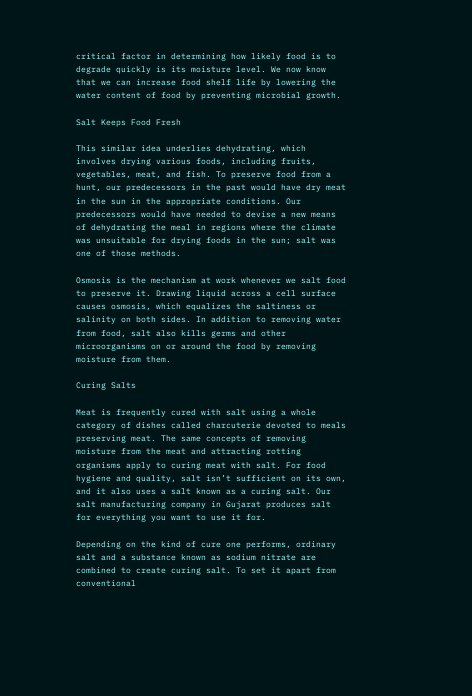critical factor in determining how likely food is to degrade quickly is its moisture level. We now know that we can increase food shelf life by lowering the water content of food by preventing microbial growth.

Salt Keeps Food Fresh

This similar idea underlies dehydrating, which involves drying various foods, including fruits, vegetables, meat, and fish. To preserve food from a hunt, our predecessors in the past would have dry meat in the sun in the appropriate conditions. Our predecessors would have needed to devise a new means of dehydrating the meal in regions where the climate was unsuitable for drying foods in the sun; salt was one of those methods.

Osmosis is the mechanism at work whenever we salt food to preserve it. Drawing liquid across a cell surface causes osmosis, which equalizes the saltiness or salinity on both sides. In addition to removing water from food, salt also kills germs and other microorganisms on or around the food by removing moisture from them.

Curing Salts

Meat is frequently cured with salt using a whole category of dishes called charcuterie devoted to meals preserving meat. The same concepts of removing moisture from the meat and attracting rotting organisms apply to curing meat with salt. For food hygiene and quality, salt isn’t sufficient on its own, and it also uses a salt known as a curing salt. Our salt manufacturing company in Gujarat produces salt for everything you want to use it for.

Depending on the kind of cure one performs, ordinary salt and a substance known as sodium nitrate are combined to create curing salt. To set it apart from conventional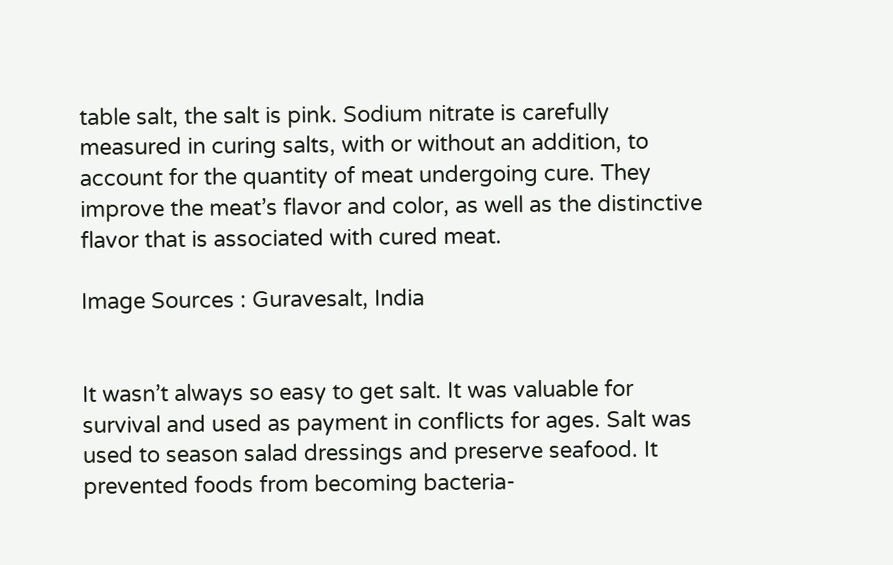table salt, the salt is pink. Sodium nitrate is carefully measured in curing salts, with or without an addition, to account for the quantity of meat undergoing cure. They improve the meat’s flavor and color, as well as the distinctive flavor that is associated with cured meat.

Image Sources : Guravesalt, India


It wasn’t always so easy to get salt. It was valuable for survival and used as payment in conflicts for ages. Salt was used to season salad dressings and preserve seafood. It prevented foods from becoming bacteria-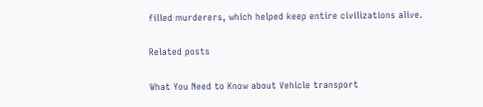filled murderers, which helped keep entire civilizations alive.

Related posts

What You Need to Know about Vehicle transport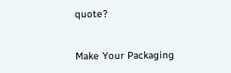quote?


Make Your Packaging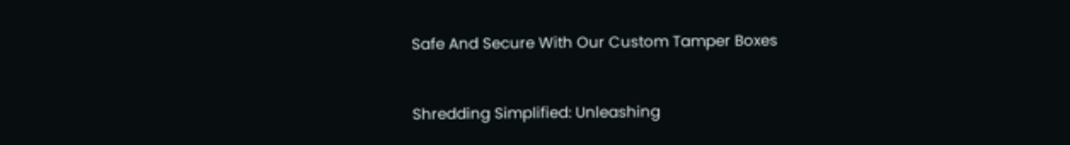Safe And Secure With Our Custom Tamper Boxes


Shredding Simplified: Unleashing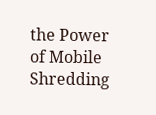the Power of Mobile Shredding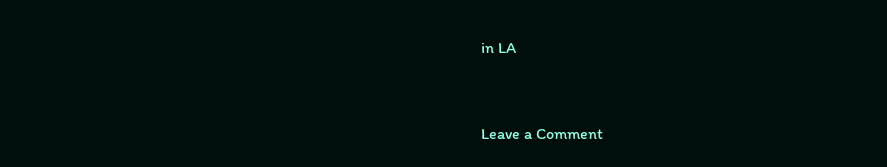in LA


Leave a Comment